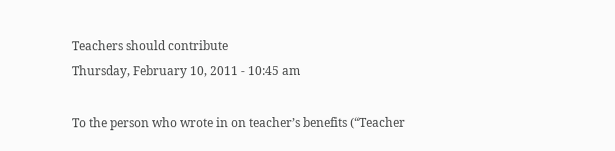Teachers should contribute
Thursday, February 10, 2011 - 10:45 am

To the person who wrote in on teacher’s benefits (“Teacher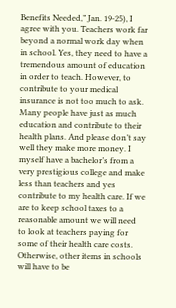Benefits Needed,” Jan. 19-25), I agree with you. Teachers work far beyond a normal work day when in school. Yes, they need to have a tremendous amount of education in order to teach. However, to contribute to your medical insurance is not too much to ask. Many people have just as much education and contribute to their health plans. And please don’t say well they make more money. I myself have a bachelor’s from a very prestigious college and make less than teachers and yes contribute to my health care. If we are to keep school taxes to a reasonable amount we will need to look at teachers paying for some of their health care costs. Otherwise, other items in schools will have to be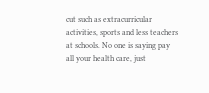cut such as extracurricular activities, sports and less teachers at schools. No one is saying pay all your health care, just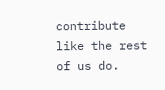contribute like the rest of us do.